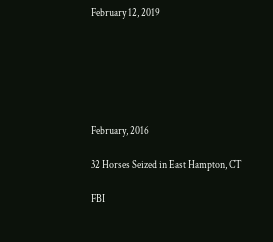February 12, 2019






February, 2016

32 Horses Seized in East Hampton, CT

FBI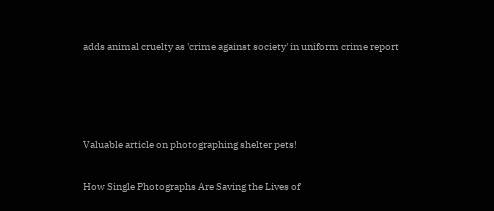adds animal cruelty as 'crime against society' in uniform crime report






Valuable article on photographing shelter pets!


How Single Photographs Are Saving the Lives of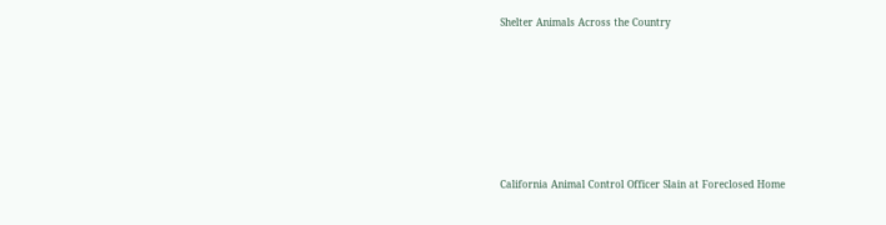Shelter Animals Across the Country








California Animal Control Officer Slain at Foreclosed Home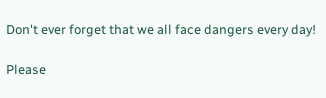Don't ever forget that we all face dangers every day!

Please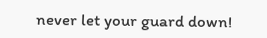never let your guard down!